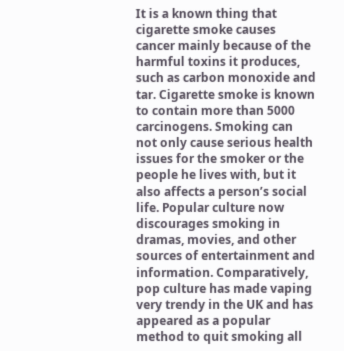It is a known thing that cigarette smoke causes cancer mainly because of the harmful toxins it produces, such as carbon monoxide and tar. Cigarette smoke is known to contain more than 5000 carcinogens. Smoking can not only cause serious health issues for the smoker or the people he lives with, but it also affects a person’s social life. Popular culture now discourages smoking in dramas, movies, and other sources of entertainment and information. Comparatively, pop culture has made vaping very trendy in the UK and has appeared as a popular method to quit smoking all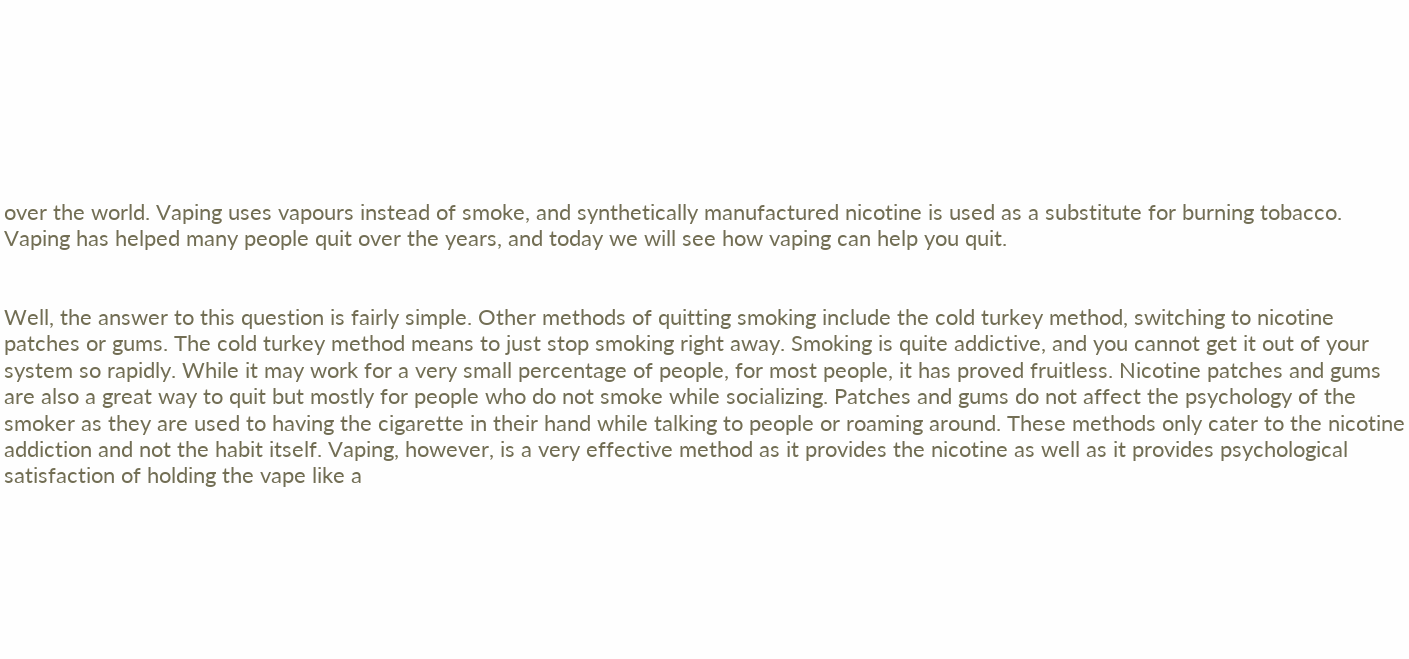over the world. Vaping uses vapours instead of smoke, and synthetically manufactured nicotine is used as a substitute for burning tobacco. Vaping has helped many people quit over the years, and today we will see how vaping can help you quit.


Well, the answer to this question is fairly simple. Other methods of quitting smoking include the cold turkey method, switching to nicotine patches or gums. The cold turkey method means to just stop smoking right away. Smoking is quite addictive, and you cannot get it out of your system so rapidly. While it may work for a very small percentage of people, for most people, it has proved fruitless. Nicotine patches and gums are also a great way to quit but mostly for people who do not smoke while socializing. Patches and gums do not affect the psychology of the smoker as they are used to having the cigarette in their hand while talking to people or roaming around. These methods only cater to the nicotine addiction and not the habit itself. Vaping, however, is a very effective method as it provides the nicotine as well as it provides psychological satisfaction of holding the vape like a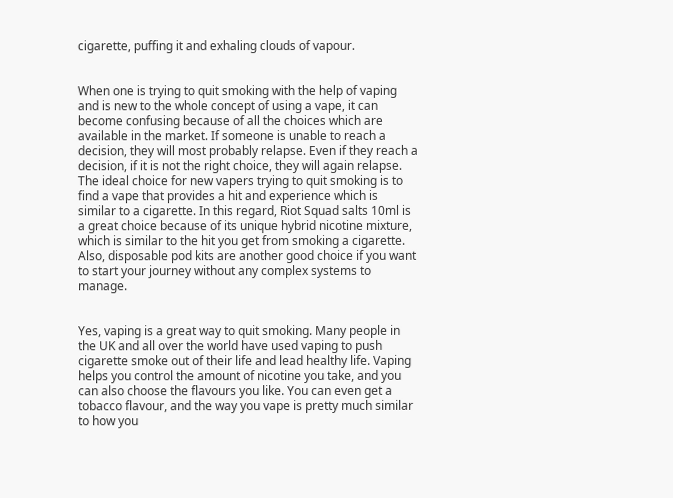cigarette, puffing it and exhaling clouds of vapour.


When one is trying to quit smoking with the help of vaping and is new to the whole concept of using a vape, it can become confusing because of all the choices which are available in the market. If someone is unable to reach a decision, they will most probably relapse. Even if they reach a decision, if it is not the right choice, they will again relapse. The ideal choice for new vapers trying to quit smoking is to find a vape that provides a hit and experience which is similar to a cigarette. In this regard, Riot Squad salts 10ml is a great choice because of its unique hybrid nicotine mixture, which is similar to the hit you get from smoking a cigarette. Also, disposable pod kits are another good choice if you want to start your journey without any complex systems to manage.


Yes, vaping is a great way to quit smoking. Many people in the UK and all over the world have used vaping to push cigarette smoke out of their life and lead healthy life. Vaping helps you control the amount of nicotine you take, and you can also choose the flavours you like. You can even get a tobacco flavour, and the way you vape is pretty much similar to how you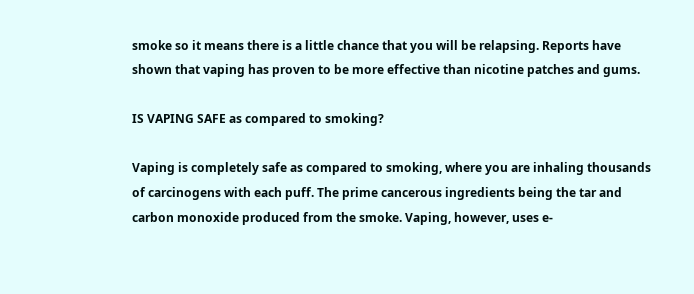smoke so it means there is a little chance that you will be relapsing. Reports have shown that vaping has proven to be more effective than nicotine patches and gums.

IS VAPING SAFE as compared to smoking?

Vaping is completely safe as compared to smoking, where you are inhaling thousands of carcinogens with each puff. The prime cancerous ingredients being the tar and carbon monoxide produced from the smoke. Vaping, however, uses e-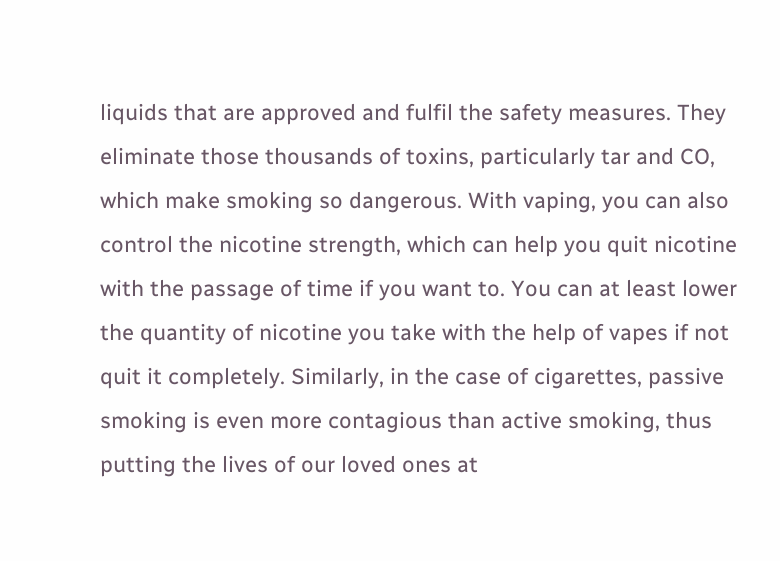liquids that are approved and fulfil the safety measures. They eliminate those thousands of toxins, particularly tar and CO, which make smoking so dangerous. With vaping, you can also control the nicotine strength, which can help you quit nicotine with the passage of time if you want to. You can at least lower the quantity of nicotine you take with the help of vapes if not quit it completely. Similarly, in the case of cigarettes, passive smoking is even more contagious than active smoking, thus putting the lives of our loved ones at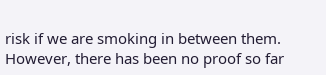risk if we are smoking in between them. However, there has been no proof so far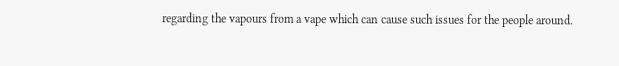regarding the vapours from a vape which can cause such issues for the people around.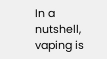In a nutshell, vaping is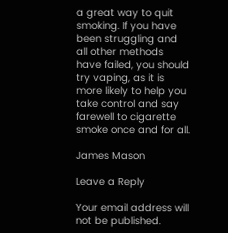a great way to quit smoking. If you have been struggling and all other methods have failed, you should try vaping, as it is more likely to help you take control and say farewell to cigarette smoke once and for all.

James Mason

Leave a Reply

Your email address will not be published.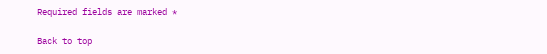Required fields are marked *

Back to top